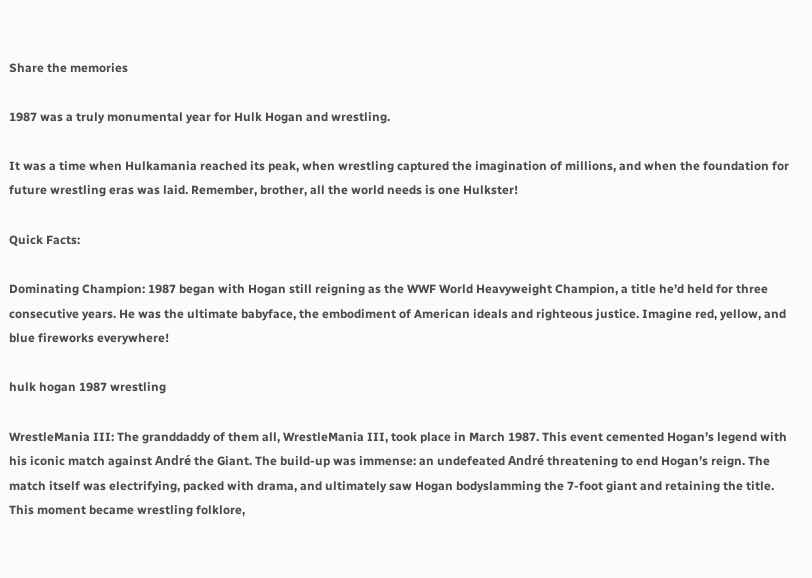Share the memories

1987 was a truly monumental year for Hulk Hogan and wrestling.

It was a time when Hulkamania reached its peak, when wrestling captured the imagination of millions, and when the foundation for future wrestling eras was laid. Remember, brother, all the world needs is one Hulkster!

Quick Facts:

Dominating Champion: 1987 began with Hogan still reigning as the WWF World Heavyweight Champion, a title he’d held for three consecutive years. He was the ultimate babyface, the embodiment of American ideals and righteous justice. Imagine red, yellow, and blue fireworks everywhere!

hulk hogan 1987 wrestling

WrestleMania III: The granddaddy of them all, WrestleMania III, took place in March 1987. This event cemented Hogan’s legend with his iconic match against André the Giant. The build-up was immense: an undefeated André threatening to end Hogan’s reign. The match itself was electrifying, packed with drama, and ultimately saw Hogan bodyslamming the 7-foot giant and retaining the title. This moment became wrestling folklore,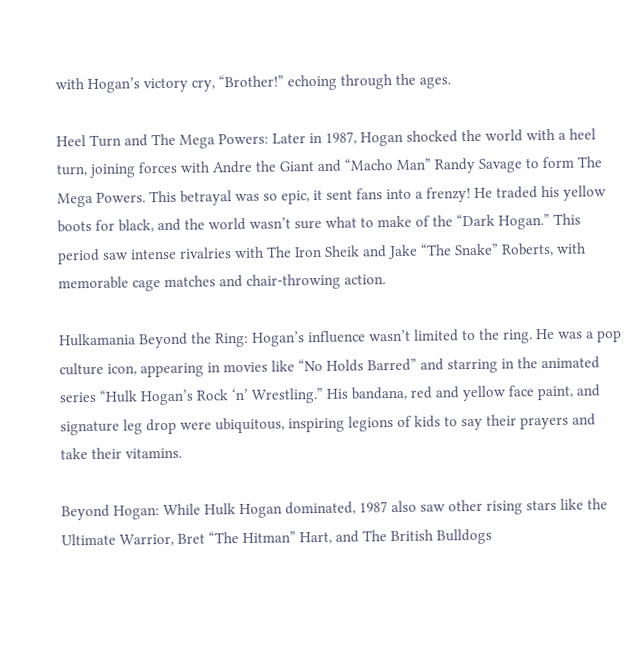with Hogan’s victory cry, “Brother!” echoing through the ages.

Heel Turn and The Mega Powers: Later in 1987, Hogan shocked the world with a heel turn, joining forces with Andre the Giant and “Macho Man” Randy Savage to form The Mega Powers. This betrayal was so epic, it sent fans into a frenzy! He traded his yellow boots for black, and the world wasn’t sure what to make of the “Dark Hogan.” This period saw intense rivalries with The Iron Sheik and Jake “The Snake” Roberts, with memorable cage matches and chair-throwing action.

Hulkamania Beyond the Ring: Hogan’s influence wasn’t limited to the ring. He was a pop culture icon, appearing in movies like “No Holds Barred” and starring in the animated series “Hulk Hogan’s Rock ‘n’ Wrestling.” His bandana, red and yellow face paint, and signature leg drop were ubiquitous, inspiring legions of kids to say their prayers and take their vitamins.

Beyond Hogan: While Hulk Hogan dominated, 1987 also saw other rising stars like the Ultimate Warrior, Bret “The Hitman” Hart, and The British Bulldogs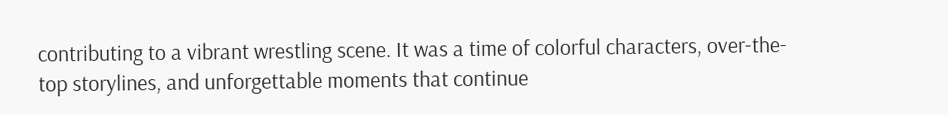contributing to a vibrant wrestling scene. It was a time of colorful characters, over-the-top storylines, and unforgettable moments that continue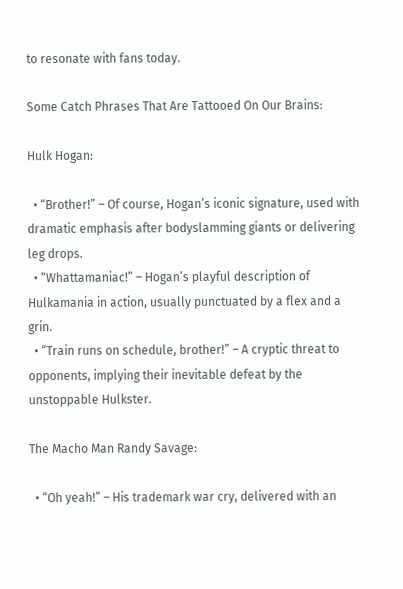to resonate with fans today.

Some Catch Phrases That Are Tattooed On Our Brains:

Hulk Hogan:

  • “Brother!” – Of course, Hogan’s iconic signature, used with dramatic emphasis after bodyslamming giants or delivering leg drops.
  • “Whattamaniac!” – Hogan’s playful description of Hulkamania in action, usually punctuated by a flex and a grin.
  • “Train runs on schedule, brother!” – A cryptic threat to opponents, implying their inevitable defeat by the unstoppable Hulkster.

The Macho Man Randy Savage:

  • “Oh yeah!” – His trademark war cry, delivered with an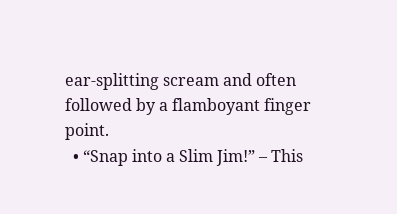ear-splitting scream and often followed by a flamboyant finger point.
  • “Snap into a Slim Jim!” – This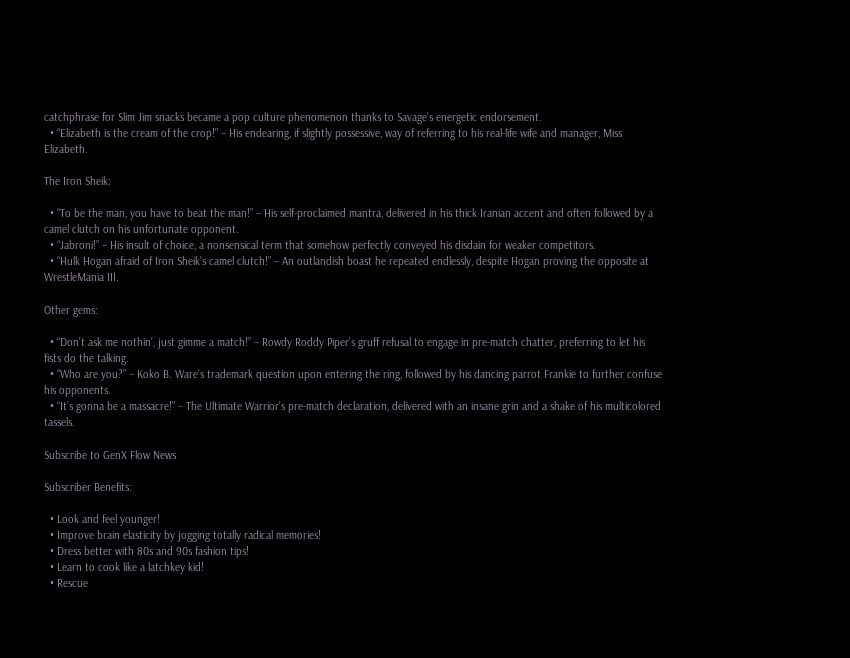catchphrase for Slim Jim snacks became a pop culture phenomenon thanks to Savage’s energetic endorsement.
  • “Elizabeth is the cream of the crop!” – His endearing, if slightly possessive, way of referring to his real-life wife and manager, Miss Elizabeth.

The Iron Sheik:

  • “To be the man, you have to beat the man!” – His self-proclaimed mantra, delivered in his thick Iranian accent and often followed by a camel clutch on his unfortunate opponent.
  • “Jabroni!” – His insult of choice, a nonsensical term that somehow perfectly conveyed his disdain for weaker competitors.
  • “Hulk Hogan afraid of Iron Sheik’s camel clutch!” – An outlandish boast he repeated endlessly, despite Hogan proving the opposite at WrestleMania III.

Other gems:

  • “Don’t ask me nothin’, just gimme a match!” – Rowdy Roddy Piper’s gruff refusal to engage in pre-match chatter, preferring to let his fists do the talking.
  • “Who are you?” – Koko B. Ware’s trademark question upon entering the ring, followed by his dancing parrot Frankie to further confuse his opponents.
  • “It’s gonna be a massacre!” – The Ultimate Warrior’s pre-match declaration, delivered with an insane grin and a shake of his multicolored tassels.

Subscribe to GenX Flow News

Subscriber Benefits:

  • Look and feel younger!
  • Improve brain elasticity by jogging totally radical memories!
  • Dress better with 80s and 90s fashion tips!
  • Learn to cook like a latchkey kid!
  • Rescue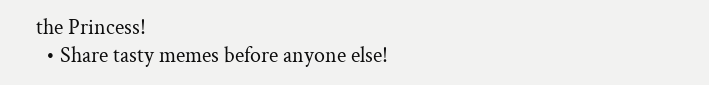the Princess!
  • Share tasty memes before anyone else!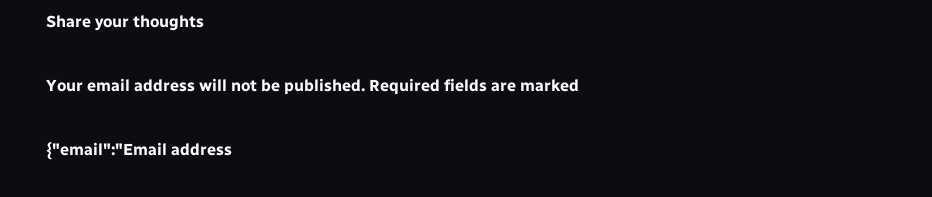Share your thoughts

Your email address will not be published. Required fields are marked

{"email":"Email address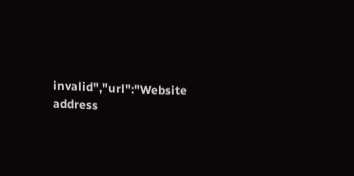invalid","url":"Website address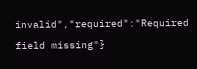invalid","required":"Required field missing"}